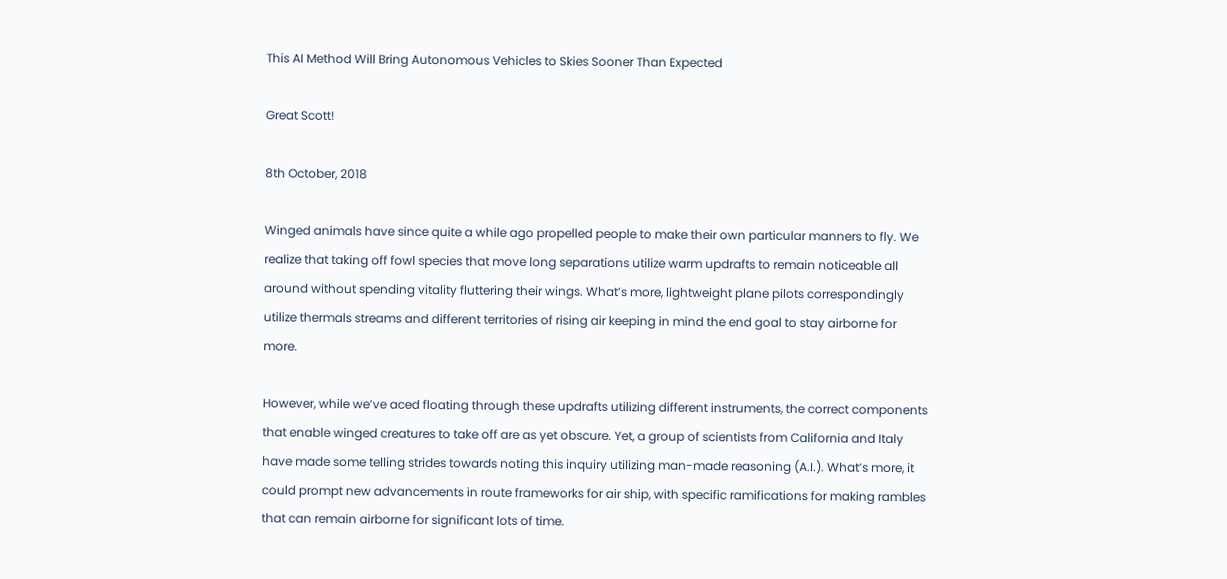This AI Method Will Bring Autonomous Vehicles to Skies Sooner Than Expected

Great Scott!

8th October, 2018

Winged animals have since quite a while ago propelled people to make their own particular manners to fly. We realize that taking off fowl species that move long separations utilize warm updrafts to remain noticeable all around without spending vitality fluttering their wings. What’s more, lightweight plane pilots correspondingly utilize thermals streams and different territories of rising air keeping in mind the end goal to stay airborne for more.

However, while we’ve aced floating through these updrafts utilizing different instruments, the correct components that enable winged creatures to take off are as yet obscure. Yet, a group of scientists from California and Italy have made some telling strides towards noting this inquiry utilizing man-made reasoning (A.I.). What’s more, it could prompt new advancements in route frameworks for air ship, with specific ramifications for making rambles that can remain airborne for significant lots of time.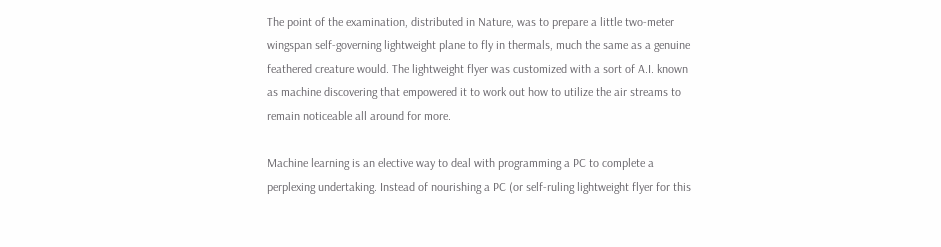The point of the examination, distributed in Nature, was to prepare a little two-meter wingspan self-governing lightweight plane to fly in thermals, much the same as a genuine feathered creature would. The lightweight flyer was customized with a sort of A.I. known as machine discovering that empowered it to work out how to utilize the air streams to remain noticeable all around for more.

Machine learning is an elective way to deal with programming a PC to complete a perplexing undertaking. Instead of nourishing a PC (or self-ruling lightweight flyer for this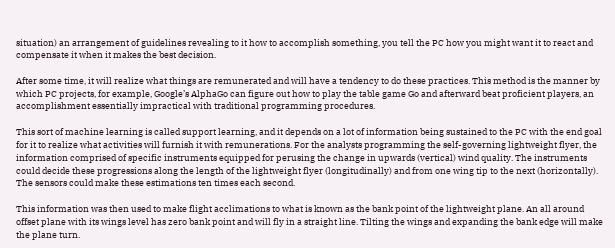situation) an arrangement of guidelines revealing to it how to accomplish something, you tell the PC how you might want it to react and compensate it when it makes the best decision.

After some time, it will realize what things are remunerated and will have a tendency to do these practices. This method is the manner by which PC projects, for example, Google’s AlphaGo can figure out how to play the table game Go and afterward beat proficient players, an accomplishment essentially impractical with traditional programming procedures.

This sort of machine learning is called support learning, and it depends on a lot of information being sustained to the PC with the end goal for it to realize what activities will furnish it with remunerations. For the analysts programming the self-governing lightweight flyer, the information comprised of specific instruments equipped for perusing the change in upwards (vertical) wind quality. The instruments could decide these progressions along the length of the lightweight flyer (longitudinally) and from one wing tip to the next (horizontally). The sensors could make these estimations ten times each second.

This information was then used to make flight acclimations to what is known as the bank point of the lightweight plane. An all around offset plane with its wings level has zero bank point and will fly in a straight line. Tilting the wings and expanding the bank edge will make the plane turn.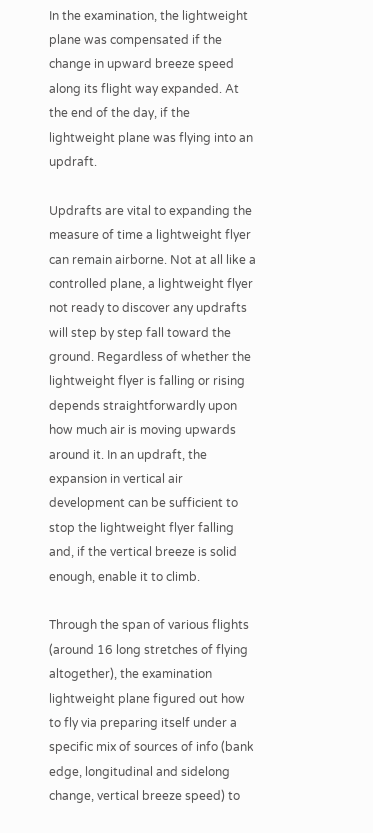In the examination, the lightweight plane was compensated if the change in upward breeze speed along its flight way expanded. At the end of the day, if the lightweight plane was flying into an updraft.

Updrafts are vital to expanding the measure of time a lightweight flyer can remain airborne. Not at all like a controlled plane, a lightweight flyer not ready to discover any updrafts will step by step fall toward the ground. Regardless of whether the lightweight flyer is falling or rising depends straightforwardly upon how much air is moving upwards around it. In an updraft, the expansion in vertical air development can be sufficient to stop the lightweight flyer falling and, if the vertical breeze is solid enough, enable it to climb.

Through the span of various flights (around 16 long stretches of flying altogether), the examination lightweight plane figured out how to fly via preparing itself under a specific mix of sources of info (bank edge, longitudinal and sidelong change, vertical breeze speed) to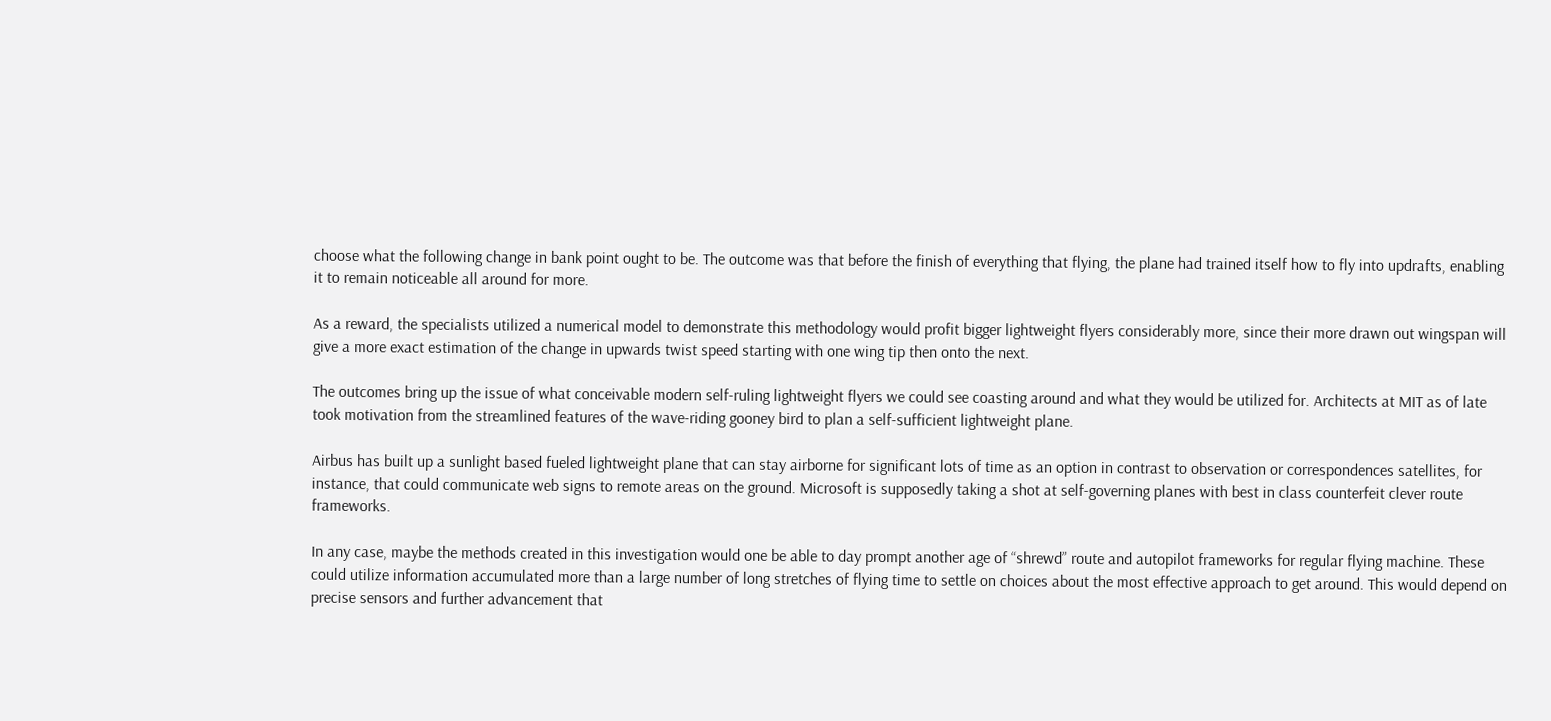choose what the following change in bank point ought to be. The outcome was that before the finish of everything that flying, the plane had trained itself how to fly into updrafts, enabling it to remain noticeable all around for more.

As a reward, the specialists utilized a numerical model to demonstrate this methodology would profit bigger lightweight flyers considerably more, since their more drawn out wingspan will give a more exact estimation of the change in upwards twist speed starting with one wing tip then onto the next.

The outcomes bring up the issue of what conceivable modern self-ruling lightweight flyers we could see coasting around and what they would be utilized for. Architects at MIT as of late took motivation from the streamlined features of the wave-riding gooney bird to plan a self-sufficient lightweight plane.

Airbus has built up a sunlight based fueled lightweight plane that can stay airborne for significant lots of time as an option in contrast to observation or correspondences satellites, for instance, that could communicate web signs to remote areas on the ground. Microsoft is supposedly taking a shot at self-governing planes with best in class counterfeit clever route frameworks.

In any case, maybe the methods created in this investigation would one be able to day prompt another age of “shrewd” route and autopilot frameworks for regular flying machine. These could utilize information accumulated more than a large number of long stretches of flying time to settle on choices about the most effective approach to get around. This would depend on precise sensors and further advancement that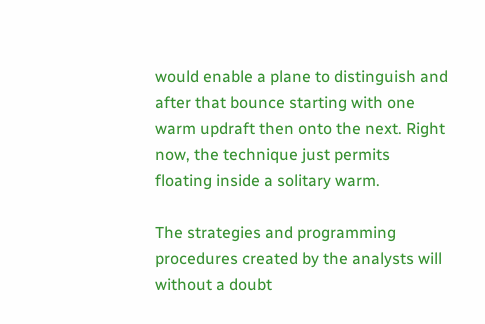would enable a plane to distinguish and after that bounce starting with one warm updraft then onto the next. Right now, the technique just permits floating inside a solitary warm.

The strategies and programming procedures created by the analysts will without a doubt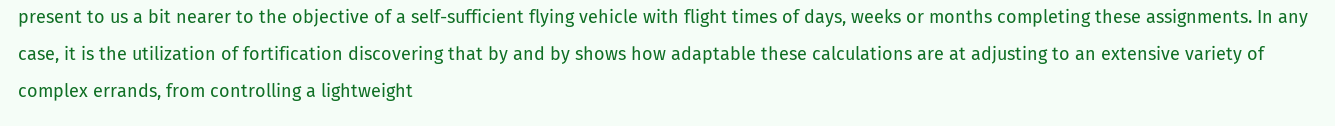present to us a bit nearer to the objective of a self-sufficient flying vehicle with flight times of days, weeks or months completing these assignments. In any case, it is the utilization of fortification discovering that by and by shows how adaptable these calculations are at adjusting to an extensive variety of complex errands, from controlling a lightweight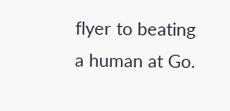flyer to beating a human at Go.